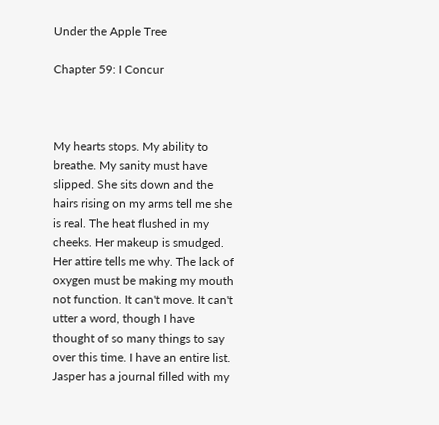Under the Apple Tree

Chapter 59: I Concur



My hearts stops. My ability to breathe. My sanity must have slipped. She sits down and the hairs rising on my arms tell me she is real. The heat flushed in my cheeks. Her makeup is smudged. Her attire tells me why. The lack of oxygen must be making my mouth not function. It can't move. It can't utter a word, though I have thought of so many things to say over this time. I have an entire list. Jasper has a journal filled with my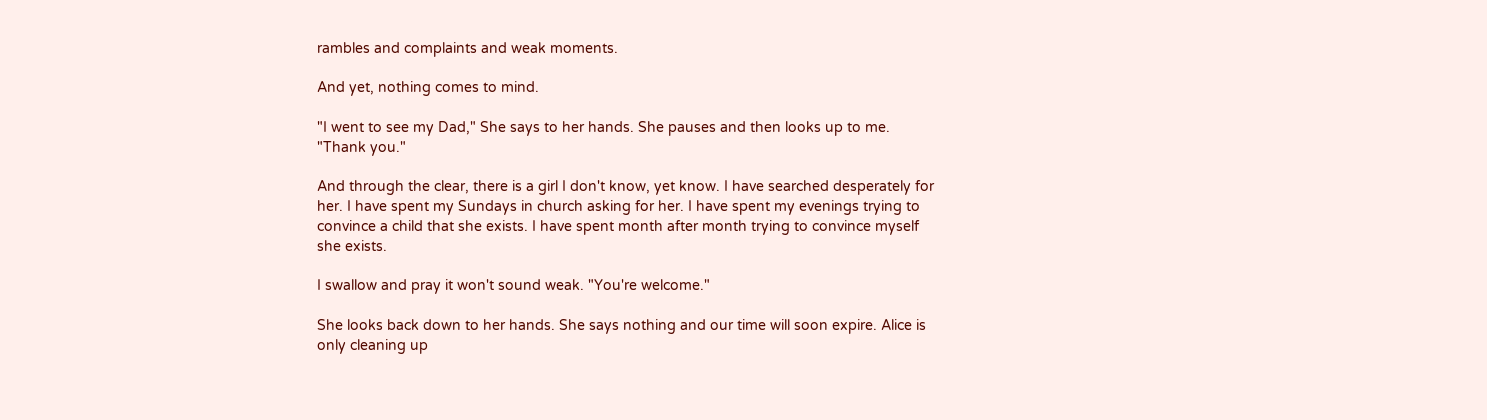rambles and complaints and weak moments.

And yet, nothing comes to mind.

"I went to see my Dad," She says to her hands. She pauses and then looks up to me. "Thank you."

And through the clear, there is a girl I don't know, yet know. I have searched desperately for her. I have spent my Sundays in church asking for her. I have spent my evenings trying to convince a child that she exists. I have spent month after month trying to convince myself she exists.

I swallow and pray it won't sound weak. "You're welcome."

She looks back down to her hands. She says nothing and our time will soon expire. Alice is only cleaning up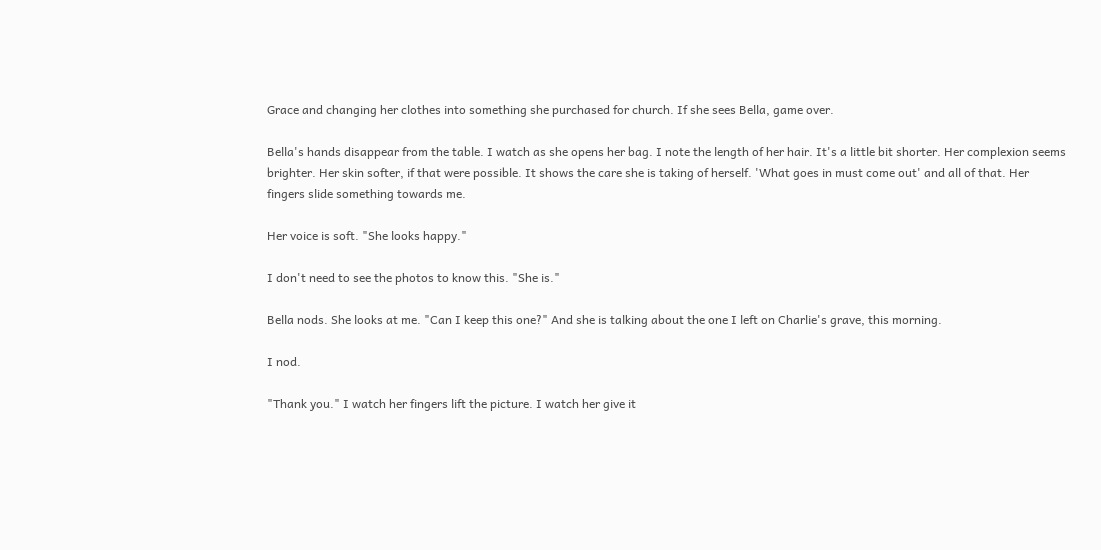Grace and changing her clothes into something she purchased for church. If she sees Bella, game over.

Bella's hands disappear from the table. I watch as she opens her bag. I note the length of her hair. It's a little bit shorter. Her complexion seems brighter. Her skin softer, if that were possible. It shows the care she is taking of herself. 'What goes in must come out' and all of that. Her fingers slide something towards me.

Her voice is soft. "She looks happy."

I don't need to see the photos to know this. "She is."

Bella nods. She looks at me. "Can I keep this one?" And she is talking about the one I left on Charlie's grave, this morning.

I nod.

"Thank you." I watch her fingers lift the picture. I watch her give it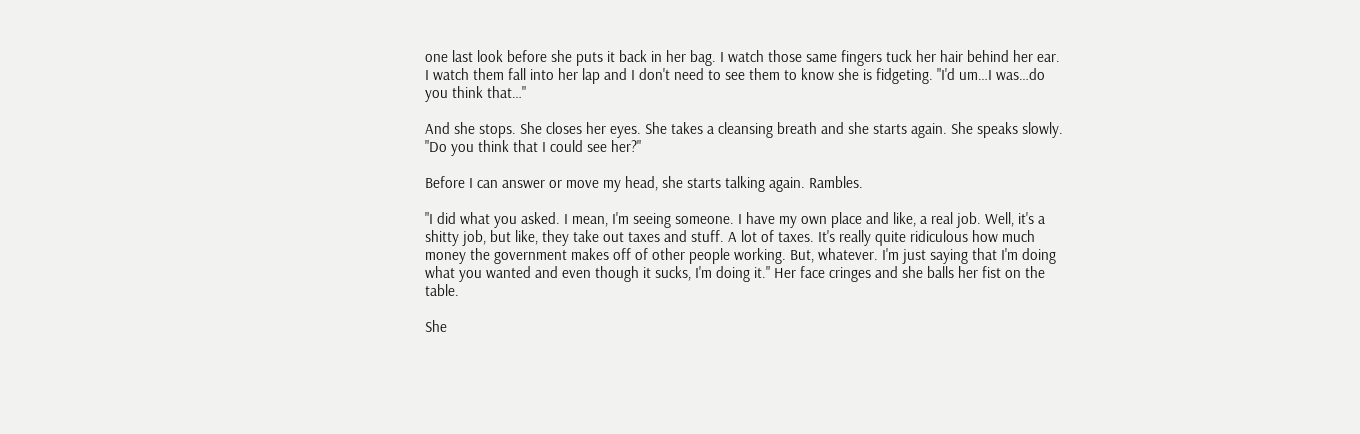one last look before she puts it back in her bag. I watch those same fingers tuck her hair behind her ear. I watch them fall into her lap and I don't need to see them to know she is fidgeting. "I'd um…I was…do you think that…"

And she stops. She closes her eyes. She takes a cleansing breath and she starts again. She speaks slowly. "Do you think that I could see her?"

Before I can answer or move my head, she starts talking again. Rambles.

"I did what you asked. I mean, I'm seeing someone. I have my own place and like, a real job. Well, it's a shitty job, but like, they take out taxes and stuff. A lot of taxes. It's really quite ridiculous how much money the government makes off of other people working. But, whatever. I'm just saying that I'm doing what you wanted and even though it sucks, I'm doing it." Her face cringes and she balls her fist on the table.

She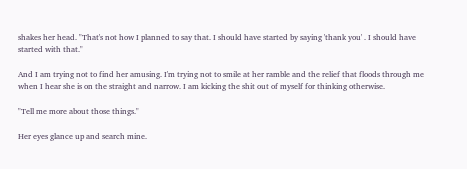shakes her head. "That's not how I planned to say that. I should have started by saying 'thank you' . I should have started with that."

And I am trying not to find her amusing. I'm trying not to smile at her ramble and the relief that floods through me when I hear she is on the straight and narrow. I am kicking the shit out of myself for thinking otherwise.

"Tell me more about those things."

Her eyes glance up and search mine.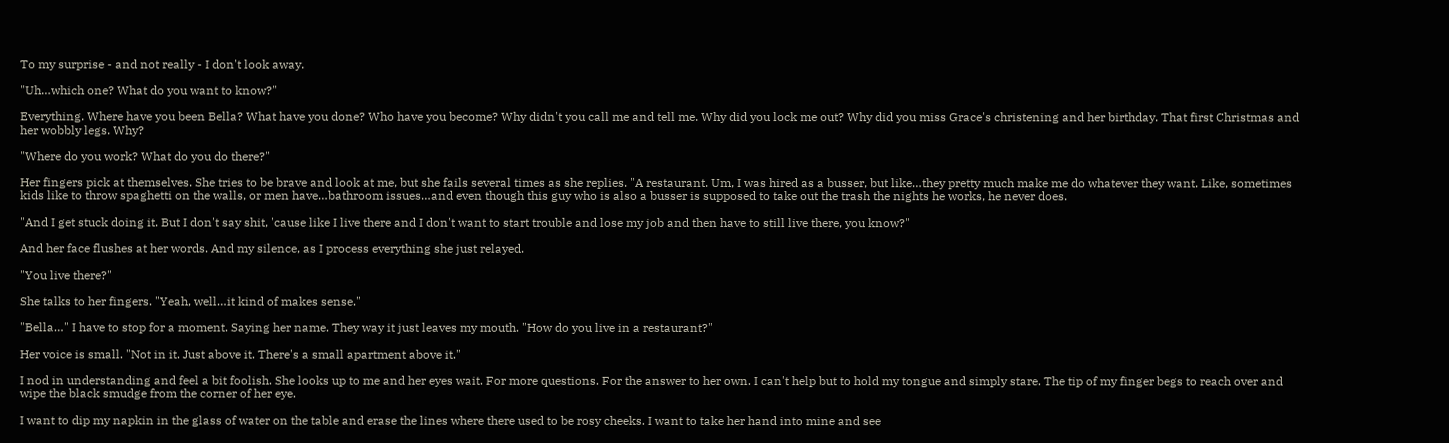To my surprise - and not really - I don't look away.

"Uh…which one? What do you want to know?"

Everything. Where have you been Bella? What have you done? Who have you become? Why didn't you call me and tell me. Why did you lock me out? Why did you miss Grace's christening and her birthday. That first Christmas and her wobbly legs. Why?

"Where do you work? What do you do there?"

Her fingers pick at themselves. She tries to be brave and look at me, but she fails several times as she replies. "A restaurant. Um, I was hired as a busser, but like…they pretty much make me do whatever they want. Like, sometimes kids like to throw spaghetti on the walls, or men have…bathroom issues…and even though this guy who is also a busser is supposed to take out the trash the nights he works, he never does.

"And I get stuck doing it. But I don't say shit, 'cause like I live there and I don't want to start trouble and lose my job and then have to still live there, you know?"

And her face flushes at her words. And my silence, as I process everything she just relayed.

"You live there?"

She talks to her fingers. "Yeah, well…it kind of makes sense."

"Bella…" I have to stop for a moment. Saying her name. They way it just leaves my mouth. "How do you live in a restaurant?"

Her voice is small. "Not in it. Just above it. There's a small apartment above it."

I nod in understanding and feel a bit foolish. She looks up to me and her eyes wait. For more questions. For the answer to her own. I can't help but to hold my tongue and simply stare. The tip of my finger begs to reach over and wipe the black smudge from the corner of her eye.

I want to dip my napkin in the glass of water on the table and erase the lines where there used to be rosy cheeks. I want to take her hand into mine and see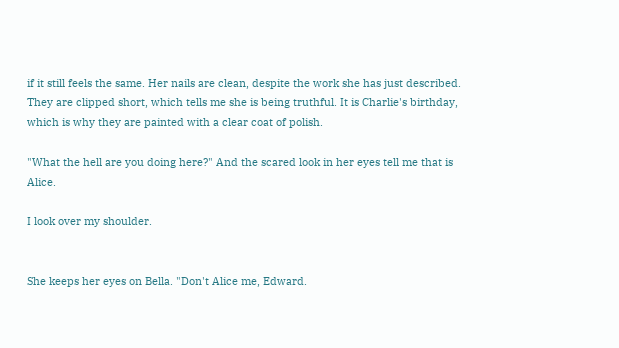if it still feels the same. Her nails are clean, despite the work she has just described. They are clipped short, which tells me she is being truthful. It is Charlie's birthday, which is why they are painted with a clear coat of polish.

"What the hell are you doing here?" And the scared look in her eyes tell me that is Alice.

I look over my shoulder.


She keeps her eyes on Bella. "Don't Alice me, Edward.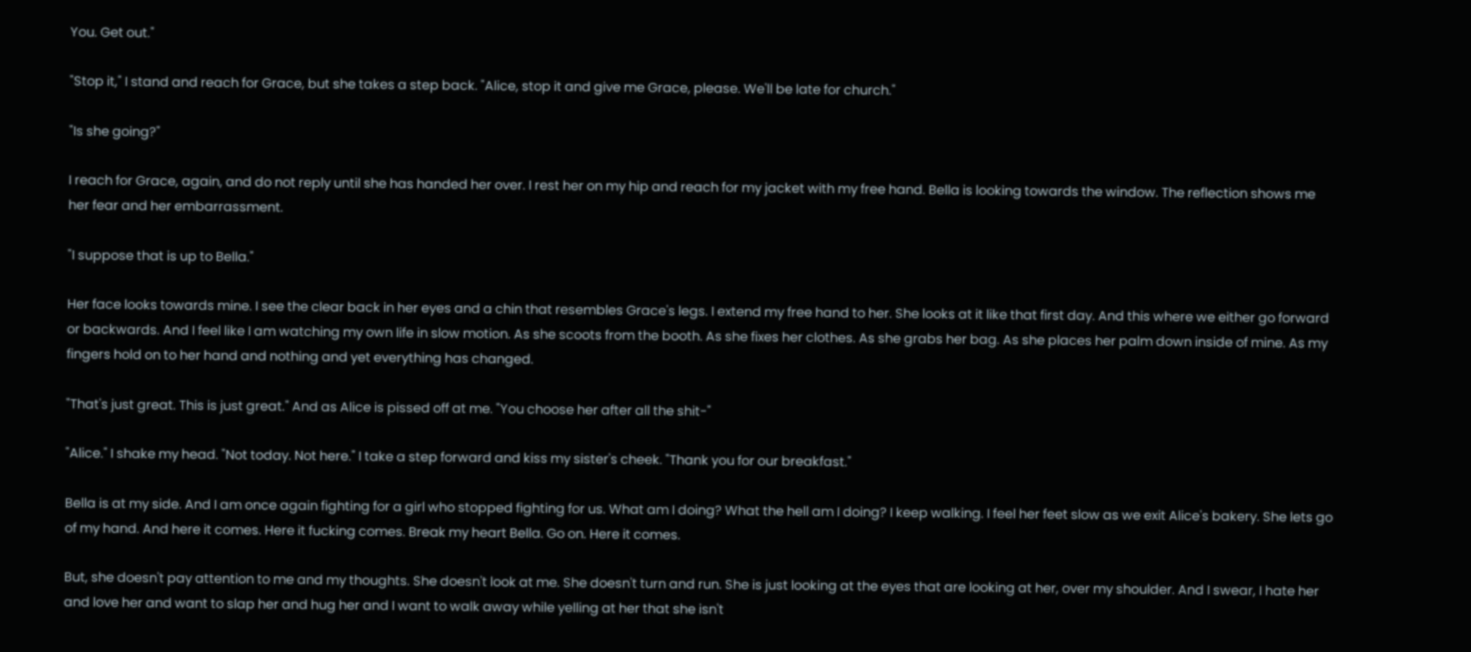You. Get out."

"Stop it," I stand and reach for Grace, but she takes a step back. "Alice, stop it and give me Grace, please. We'll be late for church."

"Is she going?"

I reach for Grace, again, and do not reply until she has handed her over. I rest her on my hip and reach for my jacket with my free hand. Bella is looking towards the window. The reflection shows me her fear and her embarrassment.

"I suppose that is up to Bella."

Her face looks towards mine. I see the clear back in her eyes and a chin that resembles Grace's legs. I extend my free hand to her. She looks at it like that first day. And this where we either go forward or backwards. And I feel like I am watching my own life in slow motion. As she scoots from the booth. As she fixes her clothes. As she grabs her bag. As she places her palm down inside of mine. As my fingers hold on to her hand and nothing and yet everything has changed.

"That's just great. This is just great." And as Alice is pissed off at me. "You choose her after all the shit-"

"Alice." I shake my head. "Not today. Not here." I take a step forward and kiss my sister's cheek. "Thank you for our breakfast."

Bella is at my side. And I am once again fighting for a girl who stopped fighting for us. What am I doing? What the hell am I doing? I keep walking. I feel her feet slow as we exit Alice's bakery. She lets go of my hand. And here it comes. Here it fucking comes. Break my heart Bella. Go on. Here it comes.

But, she doesn't pay attention to me and my thoughts. She doesn't look at me. She doesn't turn and run. She is just looking at the eyes that are looking at her, over my shoulder. And I swear, I hate her and love her and want to slap her and hug her and I want to walk away while yelling at her that she isn't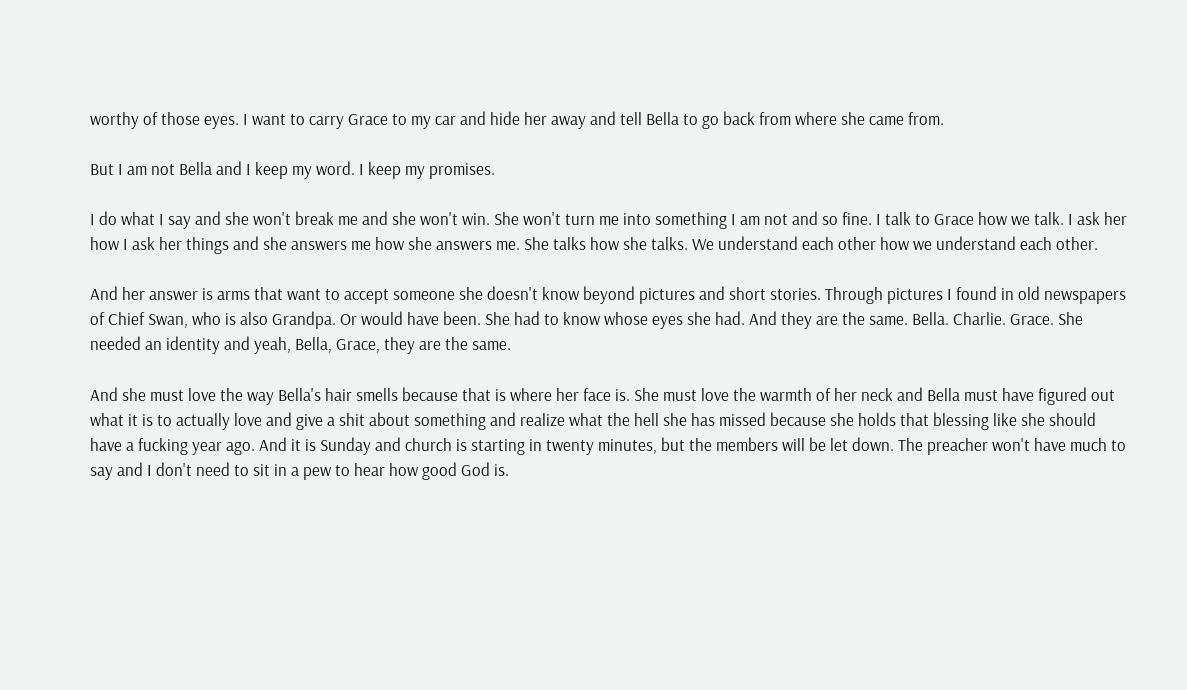worthy of those eyes. I want to carry Grace to my car and hide her away and tell Bella to go back from where she came from.

But I am not Bella and I keep my word. I keep my promises.

I do what I say and she won't break me and she won't win. She won't turn me into something I am not and so fine. I talk to Grace how we talk. I ask her how I ask her things and she answers me how she answers me. She talks how she talks. We understand each other how we understand each other.

And her answer is arms that want to accept someone she doesn't know beyond pictures and short stories. Through pictures I found in old newspapers of Chief Swan, who is also Grandpa. Or would have been. She had to know whose eyes she had. And they are the same. Bella. Charlie. Grace. She needed an identity and yeah, Bella, Grace, they are the same.

And she must love the way Bella's hair smells because that is where her face is. She must love the warmth of her neck and Bella must have figured out what it is to actually love and give a shit about something and realize what the hell she has missed because she holds that blessing like she should have a fucking year ago. And it is Sunday and church is starting in twenty minutes, but the members will be let down. The preacher won't have much to say and I don't need to sit in a pew to hear how good God is.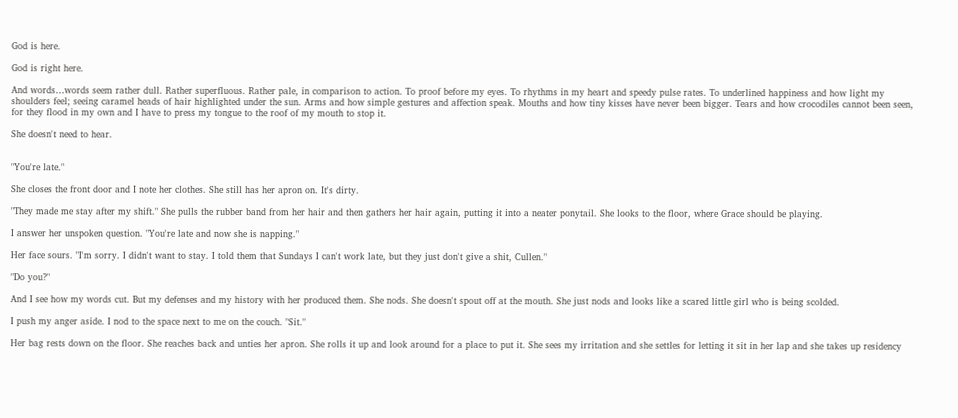God is here.

God is right here.

And words…words seem rather dull. Rather superfluous. Rather pale, in comparison to action. To proof before my eyes. To rhythms in my heart and speedy pulse rates. To underlined happiness and how light my shoulders feel; seeing caramel heads of hair highlighted under the sun. Arms and how simple gestures and affection speak. Mouths and how tiny kisses have never been bigger. Tears and how crocodiles cannot been seen, for they flood in my own and I have to press my tongue to the roof of my mouth to stop it.

She doesn't need to hear.


"You're late."

She closes the front door and I note her clothes. She still has her apron on. It's dirty.

"They made me stay after my shift." She pulls the rubber band from her hair and then gathers her hair again, putting it into a neater ponytail. She looks to the floor, where Grace should be playing.

I answer her unspoken question. "You're late and now she is napping."

Her face sours. "I'm sorry. I didn't want to stay. I told them that Sundays I can't work late, but they just don't give a shit, Cullen."

"Do you?"

And I see how my words cut. But my defenses and my history with her produced them. She nods. She doesn't spout off at the mouth. She just nods and looks like a scared little girl who is being scolded.

I push my anger aside. I nod to the space next to me on the couch. "Sit."

Her bag rests down on the floor. She reaches back and unties her apron. She rolls it up and look around for a place to put it. She sees my irritation and she settles for letting it sit in her lap and she takes up residency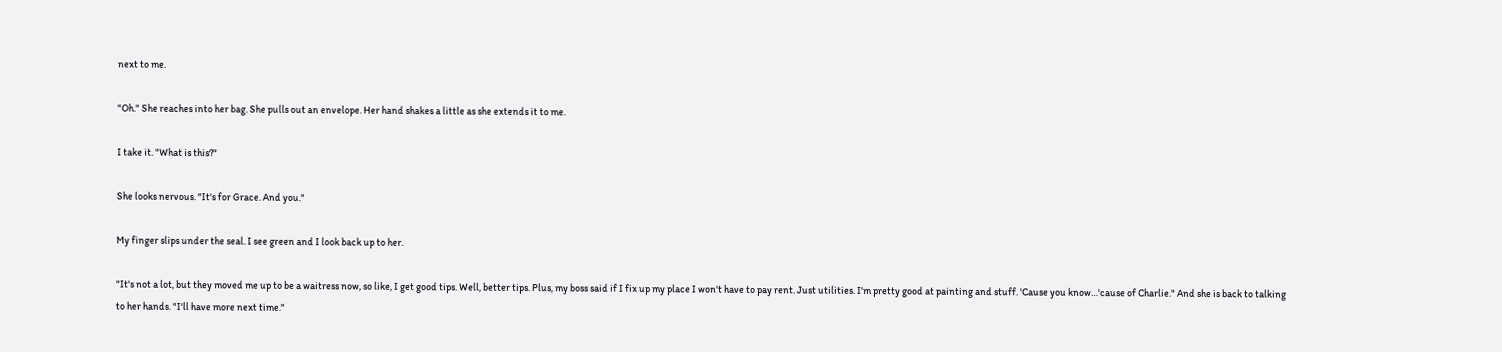next to me.

"Oh." She reaches into her bag. She pulls out an envelope. Her hand shakes a little as she extends it to me.

I take it. "What is this?"

She looks nervous. "It's for Grace. And you."

My finger slips under the seal. I see green and I look back up to her.

"It's not a lot, but they moved me up to be a waitress now, so like, I get good tips. Well, better tips. Plus, my boss said if I fix up my place I won't have to pay rent. Just utilities. I'm pretty good at painting and stuff. 'Cause you know…'cause of Charlie." And she is back to talking to her hands. "I'll have more next time."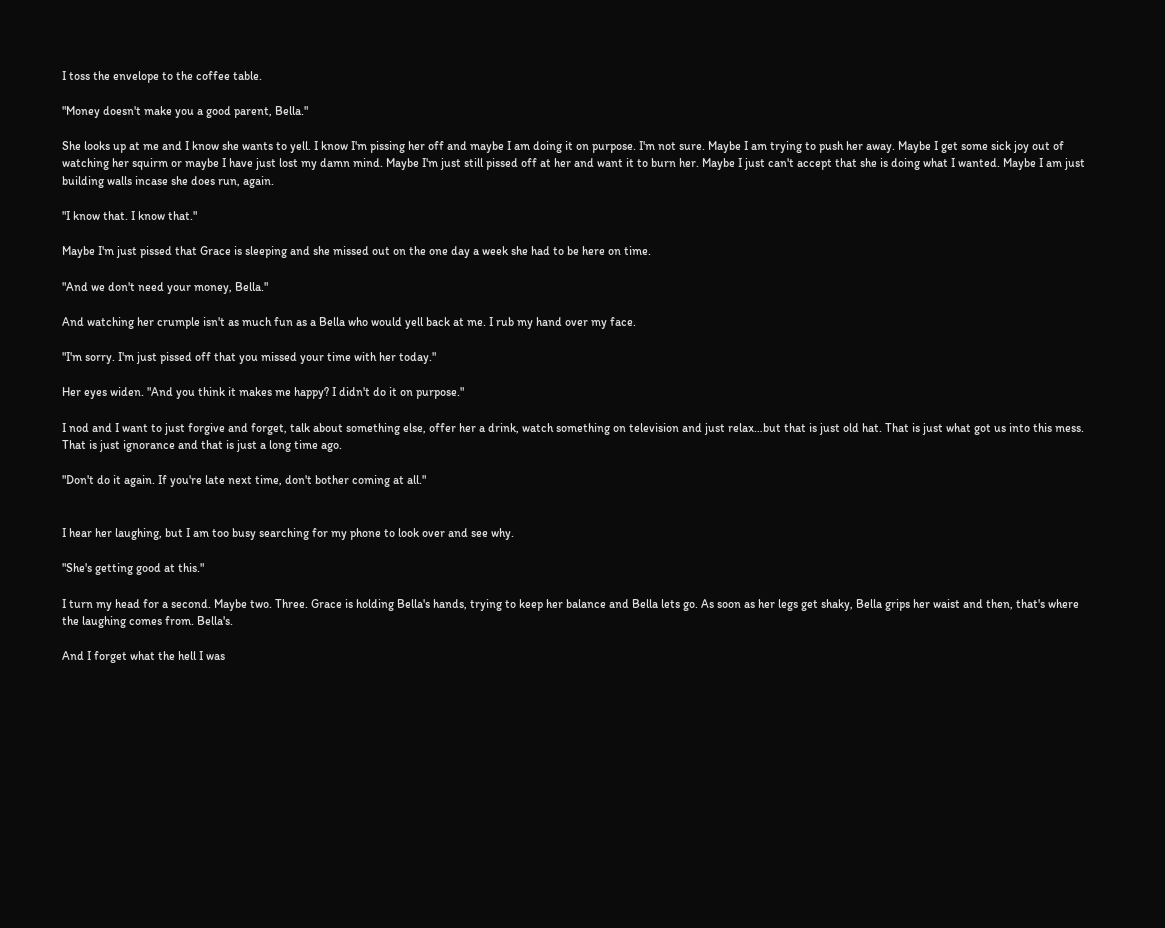I toss the envelope to the coffee table.

"Money doesn't make you a good parent, Bella."

She looks up at me and I know she wants to yell. I know I'm pissing her off and maybe I am doing it on purpose. I'm not sure. Maybe I am trying to push her away. Maybe I get some sick joy out of watching her squirm or maybe I have just lost my damn mind. Maybe I'm just still pissed off at her and want it to burn her. Maybe I just can't accept that she is doing what I wanted. Maybe I am just building walls incase she does run, again.

"I know that. I know that."

Maybe I'm just pissed that Grace is sleeping and she missed out on the one day a week she had to be here on time.

"And we don't need your money, Bella."

And watching her crumple isn't as much fun as a Bella who would yell back at me. I rub my hand over my face.

"I'm sorry. I'm just pissed off that you missed your time with her today."

Her eyes widen. "And you think it makes me happy? I didn't do it on purpose."

I nod and I want to just forgive and forget, talk about something else, offer her a drink, watch something on television and just relax…but that is just old hat. That is just what got us into this mess. That is just ignorance and that is just a long time ago.

"Don't do it again. If you're late next time, don't bother coming at all."


I hear her laughing, but I am too busy searching for my phone to look over and see why.

"She's getting good at this."

I turn my head for a second. Maybe two. Three. Grace is holding Bella's hands, trying to keep her balance and Bella lets go. As soon as her legs get shaky, Bella grips her waist and then, that's where the laughing comes from. Bella's.

And I forget what the hell I was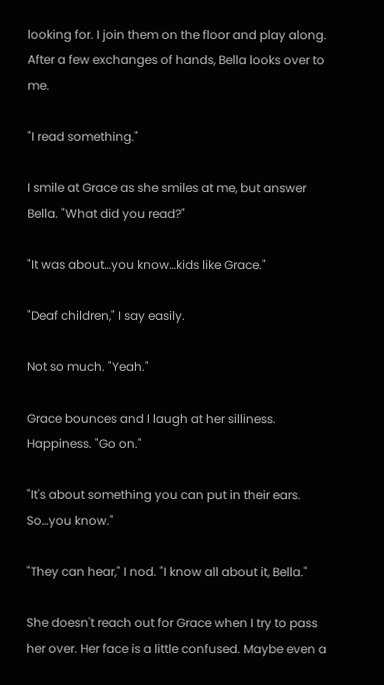looking for. I join them on the floor and play along. After a few exchanges of hands, Bella looks over to me.

"I read something."

I smile at Grace as she smiles at me, but answer Bella. "What did you read?"

"It was about…you know…kids like Grace."

"Deaf children," I say easily.

Not so much. "Yeah."

Grace bounces and I laugh at her silliness. Happiness. "Go on."

"It's about something you can put in their ears. So…you know."

"They can hear," I nod. "I know all about it, Bella."

She doesn't reach out for Grace when I try to pass her over. Her face is a little confused. Maybe even a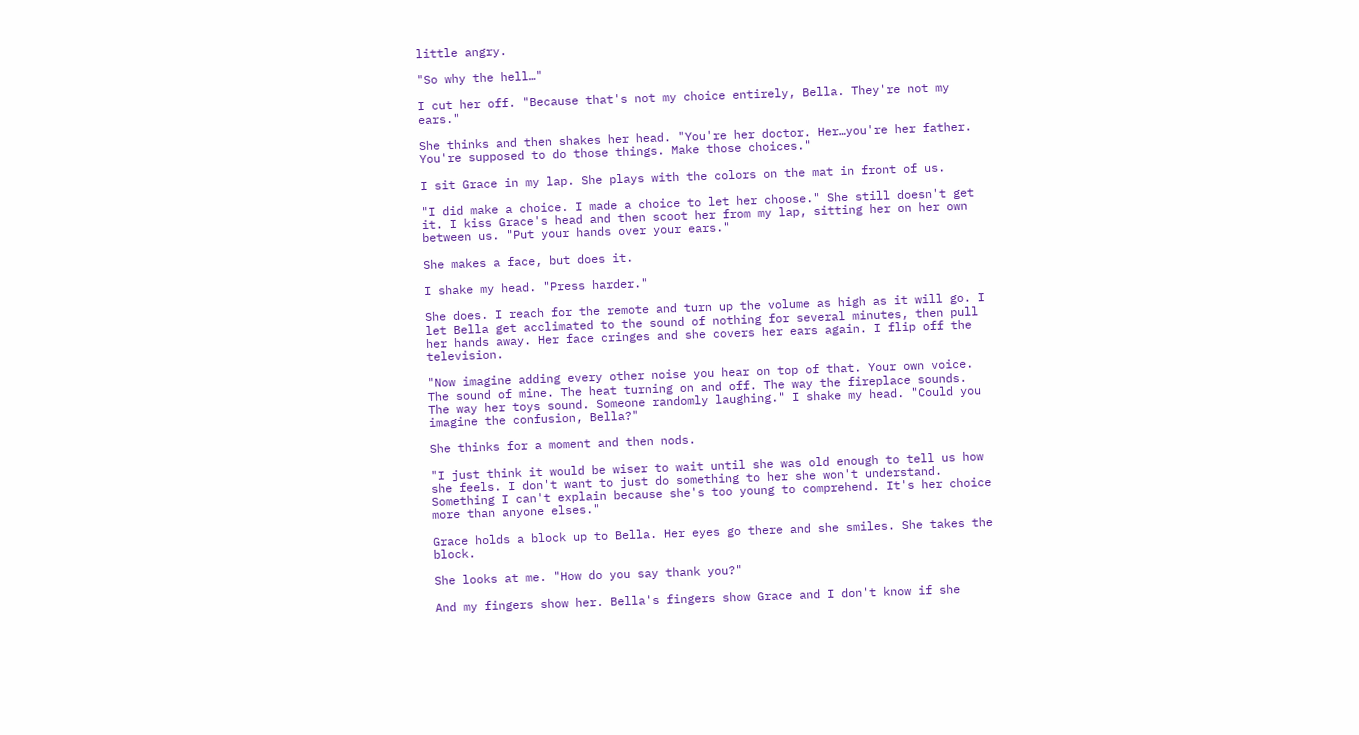little angry.

"So why the hell…"

I cut her off. "Because that's not my choice entirely, Bella. They're not my ears."

She thinks and then shakes her head. "You're her doctor. Her…you're her father. You're supposed to do those things. Make those choices."

I sit Grace in my lap. She plays with the colors on the mat in front of us.

"I did make a choice. I made a choice to let her choose." She still doesn't get it. I kiss Grace's head and then scoot her from my lap, sitting her on her own between us. "Put your hands over your ears."

She makes a face, but does it.

I shake my head. "Press harder."

She does. I reach for the remote and turn up the volume as high as it will go. I let Bella get acclimated to the sound of nothing for several minutes, then pull her hands away. Her face cringes and she covers her ears again. I flip off the television.

"Now imagine adding every other noise you hear on top of that. Your own voice. The sound of mine. The heat turning on and off. The way the fireplace sounds. The way her toys sound. Someone randomly laughing." I shake my head. "Could you imagine the confusion, Bella?"

She thinks for a moment and then nods.

"I just think it would be wiser to wait until she was old enough to tell us how she feels. I don't want to just do something to her she won't understand. Something I can't explain because she's too young to comprehend. It's her choice more than anyone elses."

Grace holds a block up to Bella. Her eyes go there and she smiles. She takes the block.

She looks at me. "How do you say thank you?"

And my fingers show her. Bella's fingers show Grace and I don't know if she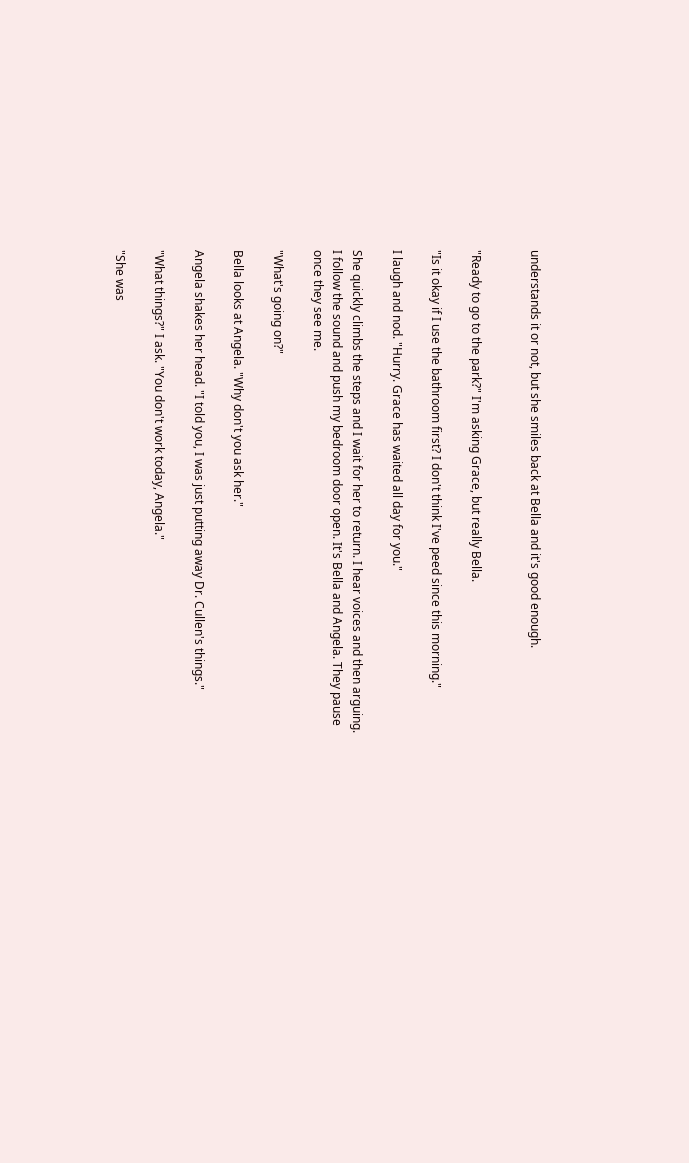understands it or not, but she smiles back at Bella and it's good enough.


"Ready to go to the park?" I'm asking Grace, but really Bella.

"Is it okay if I use the bathroom first? I don't think I've peed since this morning."

I laugh and nod. "Hurry. Grace has waited all day for you."

She quickly climbs the steps and I wait for her to return. I hear voices and then arguing. I follow the sound and push my bedroom door open. It's Bella and Angela. They pause once they see me.

"What's going on?"

Bella looks at Angela. "Why don't you ask her."

Angela shakes her head. "I told you, I was just putting away Dr. Cullen's things."

"What things?" I ask. "You don't work today, Angela."

"She was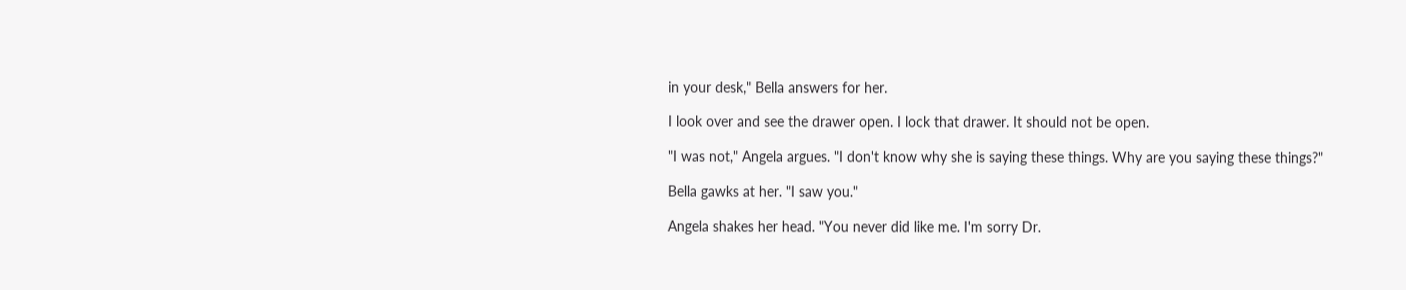in your desk," Bella answers for her.

I look over and see the drawer open. I lock that drawer. It should not be open.

"I was not," Angela argues. "I don't know why she is saying these things. Why are you saying these things?"

Bella gawks at her. "I saw you."

Angela shakes her head. "You never did like me. I'm sorry Dr.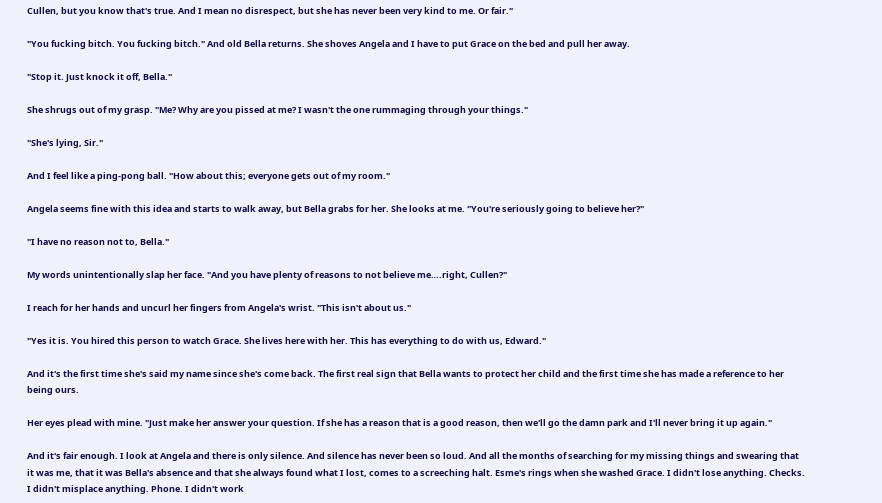Cullen, but you know that's true. And I mean no disrespect, but she has never been very kind to me. Or fair."

"You fucking bitch. You fucking bitch." And old Bella returns. She shoves Angela and I have to put Grace on the bed and pull her away.

"Stop it. Just knock it off, Bella."

She shrugs out of my grasp. "Me? Why are you pissed at me? I wasn't the one rummaging through your things."

"She's lying, Sir."

And I feel like a ping-pong ball. "How about this; everyone gets out of my room."

Angela seems fine with this idea and starts to walk away, but Bella grabs for her. She looks at me. "You're seriously going to believe her?"

"I have no reason not to, Bella."

My words unintentionally slap her face. "And you have plenty of reasons to not believe me….right, Cullen?"

I reach for her hands and uncurl her fingers from Angela's wrist. "This isn't about us."

"Yes it is. You hired this person to watch Grace. She lives here with her. This has everything to do with us, Edward."

And it's the first time she's said my name since she's come back. The first real sign that Bella wants to protect her child and the first time she has made a reference to her being ours.

Her eyes plead with mine. "Just make her answer your question. If she has a reason that is a good reason, then we'll go the damn park and I'll never bring it up again."

And it's fair enough. I look at Angela and there is only silence. And silence has never been so loud. And all the months of searching for my missing things and swearing that it was me, that it was Bella's absence and that she always found what I lost, comes to a screeching halt. Esme's rings when she washed Grace. I didn't lose anything. Checks. I didn't misplace anything. Phone. I didn't work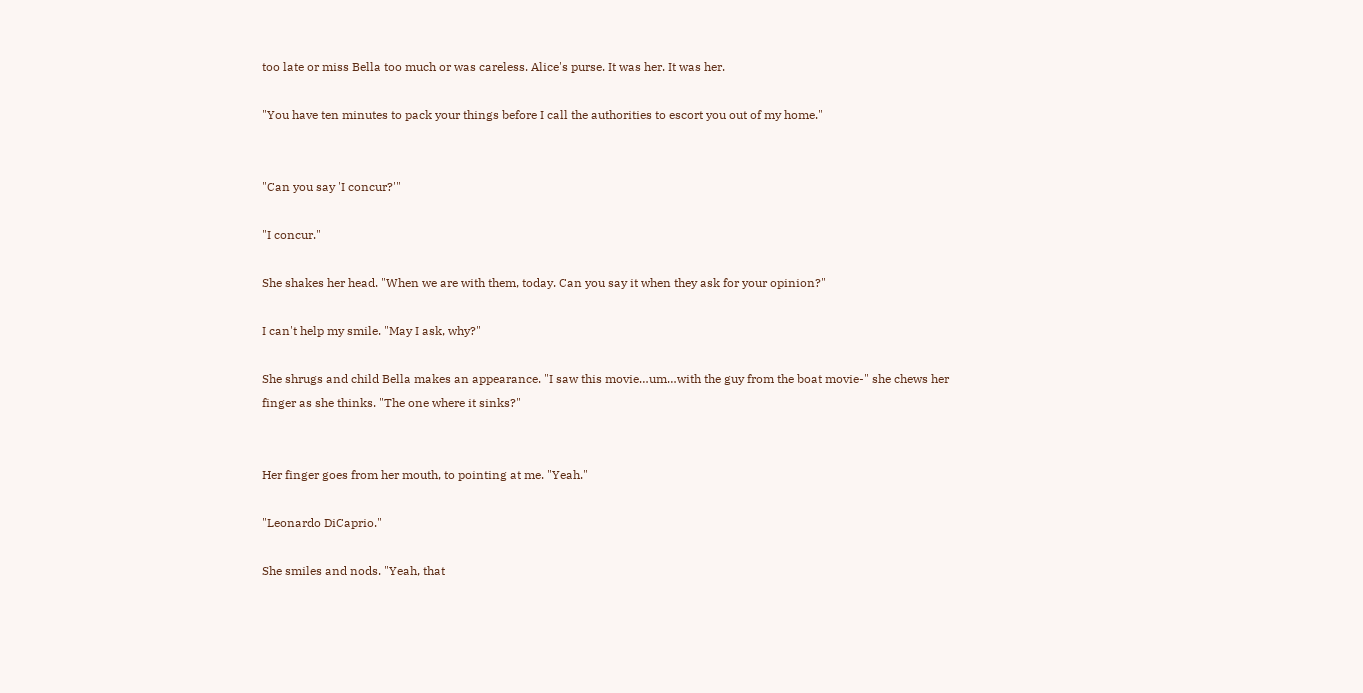too late or miss Bella too much or was careless. Alice's purse. It was her. It was her.

"You have ten minutes to pack your things before I call the authorities to escort you out of my home."


"Can you say 'I concur?'"

"I concur."

She shakes her head. "When we are with them, today. Can you say it when they ask for your opinion?"

I can't help my smile. "May I ask, why?"

She shrugs and child Bella makes an appearance. "I saw this movie…um…with the guy from the boat movie-" she chews her finger as she thinks. "The one where it sinks?"


Her finger goes from her mouth, to pointing at me. "Yeah."

"Leonardo DiCaprio."

She smiles and nods. "Yeah, that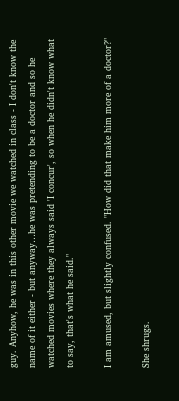guy. Anyhow, he was in this other movie we watched in class - I don't know the name of it either - but anyway…he was pretending to be a doctor and so he watched movies where they always said 'I concur', so when he didn't know what to say, that's what he said."

I am amused, but slightly confused. "How did that make him more of a doctor?"

She shrugs.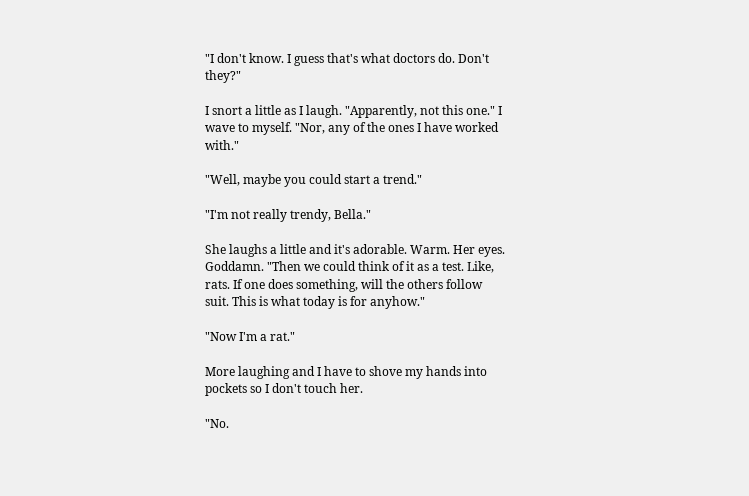"I don't know. I guess that's what doctors do. Don't they?"

I snort a little as I laugh. "Apparently, not this one." I wave to myself. "Nor, any of the ones I have worked with."

"Well, maybe you could start a trend."

"I'm not really trendy, Bella."

She laughs a little and it's adorable. Warm. Her eyes. Goddamn. "Then we could think of it as a test. Like, rats. If one does something, will the others follow suit. This is what today is for anyhow."

"Now I'm a rat."

More laughing and I have to shove my hands into pockets so I don't touch her.

"No.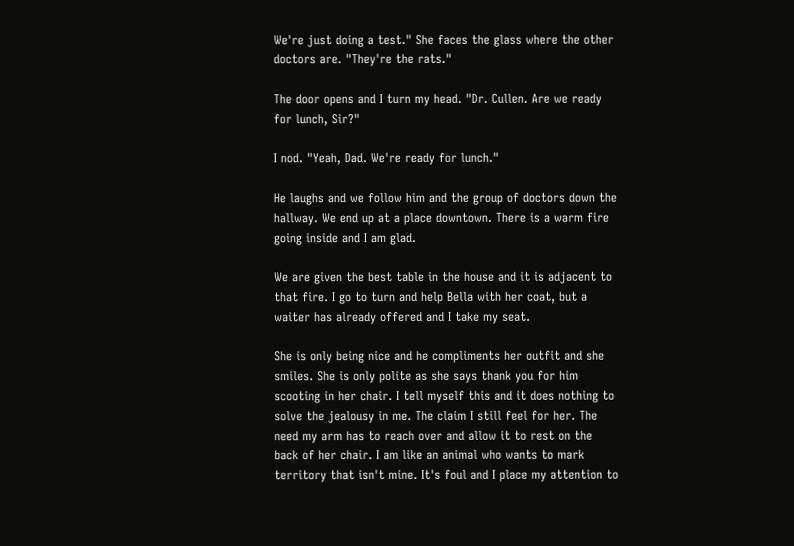We're just doing a test." She faces the glass where the other doctors are. "They're the rats."

The door opens and I turn my head. "Dr. Cullen. Are we ready for lunch, Sir?"

I nod. "Yeah, Dad. We're ready for lunch."

He laughs and we follow him and the group of doctors down the hallway. We end up at a place downtown. There is a warm fire going inside and I am glad.

We are given the best table in the house and it is adjacent to that fire. I go to turn and help Bella with her coat, but a waiter has already offered and I take my seat.

She is only being nice and he compliments her outfit and she smiles. She is only polite as she says thank you for him scooting in her chair. I tell myself this and it does nothing to solve the jealousy in me. The claim I still feel for her. The need my arm has to reach over and allow it to rest on the back of her chair. I am like an animal who wants to mark territory that isn't mine. It's foul and I place my attention to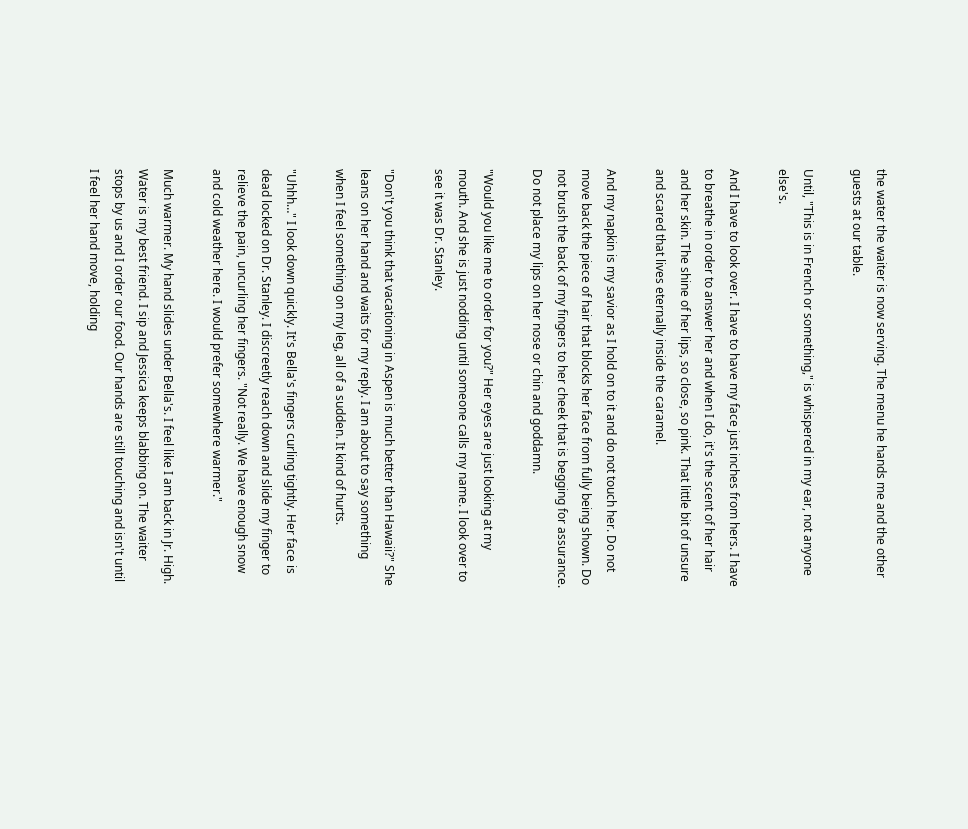the water the waiter is now serving. The menu he hands me and the other guests at our table.

Until, "This is in French or something," is whispered in my ear, not anyone else's.

And I have to look over. I have to have my face just inches from hers. I have to breathe in order to answer her and when I do, it's the scent of her hair and her skin. The shine of her lips, so close, so pink. That little bit of unsure and scared that lives eternally inside the caramel.

And my napkin is my savior as I hold on to it and do not touch her. Do not move back the piece of hair that blocks her face from fully being shown. Do not brush the back of my fingers to her cheek that is begging for assurance. Do not place my lips on her nose or chin and goddamn.

"Would you like me to order for you?" Her eyes are just looking at my mouth. And she is just nodding until someone calls my name. I look over to see it was Dr. Stanley.

"Don't you think that vacationing in Aspen is much better than Hawaii?" She leans on her hand and waits for my reply. I am about to say something when I feel something on my leg, all of a sudden. It kind of hurts.

"Uhhh…" I look down quickly. It's Bella's fingers curling tightly. Her face is dead locked on Dr. Stanley. I discreetly reach down and slide my finger to relieve the pain, uncurling her fingers. "Not really. We have enough snow and cold weather here. I would prefer somewhere warmer."

Much warmer. My hand slides under Bella's. I feel like I am back in Jr. High. Water is my best friend. I sip and Jessica keeps blabbing on. The waiter stops by us and I order our food. Our hands are still touching and isn't until I feel her hand move, holding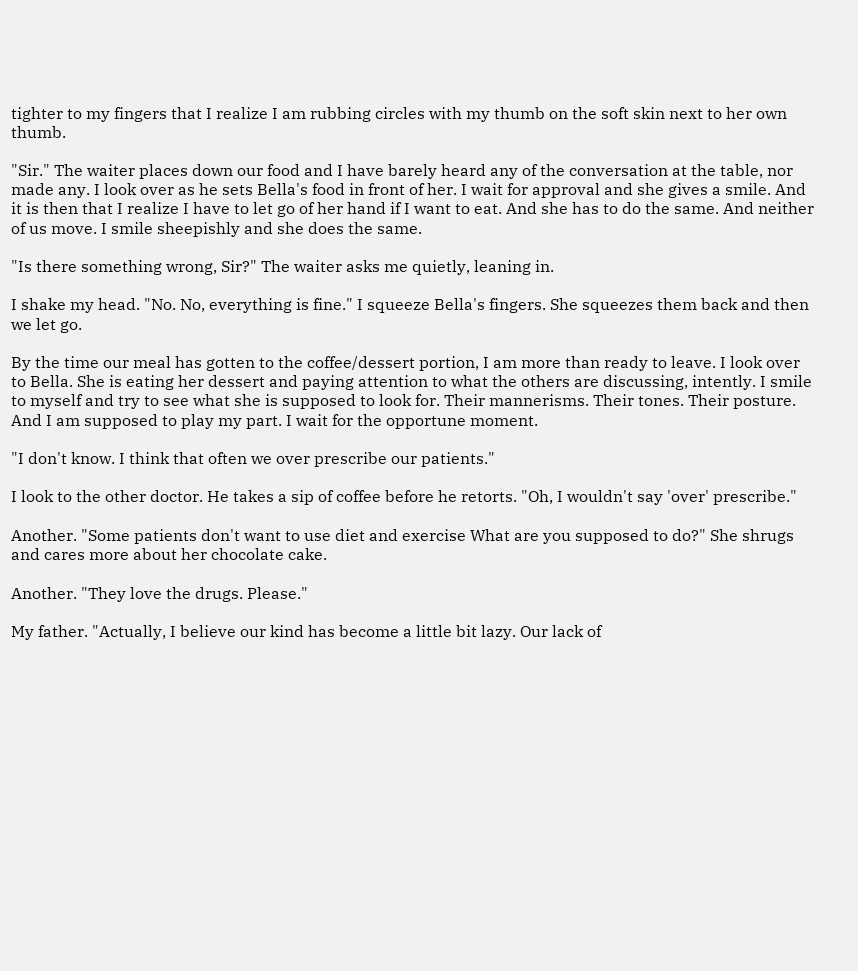tighter to my fingers that I realize I am rubbing circles with my thumb on the soft skin next to her own thumb.

"Sir." The waiter places down our food and I have barely heard any of the conversation at the table, nor made any. I look over as he sets Bella's food in front of her. I wait for approval and she gives a smile. And it is then that I realize I have to let go of her hand if I want to eat. And she has to do the same. And neither of us move. I smile sheepishly and she does the same.

"Is there something wrong, Sir?" The waiter asks me quietly, leaning in.

I shake my head. "No. No, everything is fine." I squeeze Bella's fingers. She squeezes them back and then we let go.

By the time our meal has gotten to the coffee/dessert portion, I am more than ready to leave. I look over to Bella. She is eating her dessert and paying attention to what the others are discussing, intently. I smile to myself and try to see what she is supposed to look for. Their mannerisms. Their tones. Their posture. And I am supposed to play my part. I wait for the opportune moment.

"I don't know. I think that often we over prescribe our patients."

I look to the other doctor. He takes a sip of coffee before he retorts. "Oh, I wouldn't say 'over' prescribe."

Another. "Some patients don't want to use diet and exercise What are you supposed to do?" She shrugs and cares more about her chocolate cake.

Another. "They love the drugs. Please."

My father. "Actually, I believe our kind has become a little bit lazy. Our lack of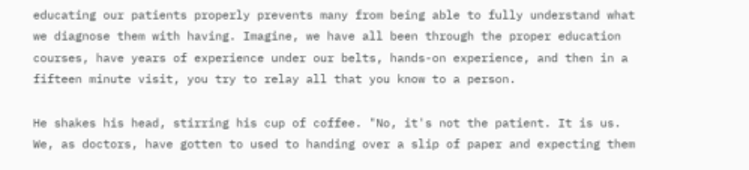educating our patients properly prevents many from being able to fully understand what we diagnose them with having. Imagine, we have all been through the proper education courses, have years of experience under our belts, hands-on experience, and then in a fifteen minute visit, you try to relay all that you know to a person.

He shakes his head, stirring his cup of coffee. "No, it's not the patient. It is us. We, as doctors, have gotten to used to handing over a slip of paper and expecting them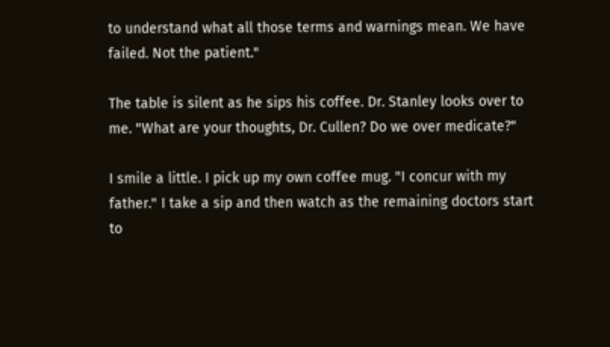to understand what all those terms and warnings mean. We have failed. Not the patient."

The table is silent as he sips his coffee. Dr. Stanley looks over to me. "What are your thoughts, Dr. Cullen? Do we over medicate?"

I smile a little. I pick up my own coffee mug. "I concur with my father." I take a sip and then watch as the remaining doctors start to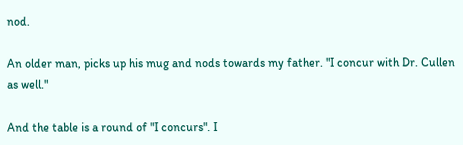nod.

An older man, picks up his mug and nods towards my father. "I concur with Dr. Cullen as well."

And the table is a round of "I concurs". I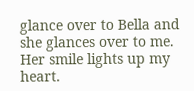glance over to Bella and she glances over to me. Her smile lights up my heart.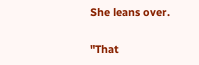She leans over.

"That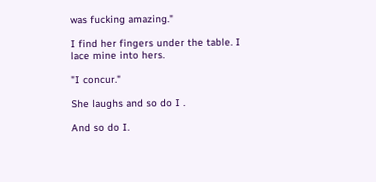was fucking amazing."

I find her fingers under the table. I lace mine into hers.

"I concur."

She laughs and so do I .

And so do I.